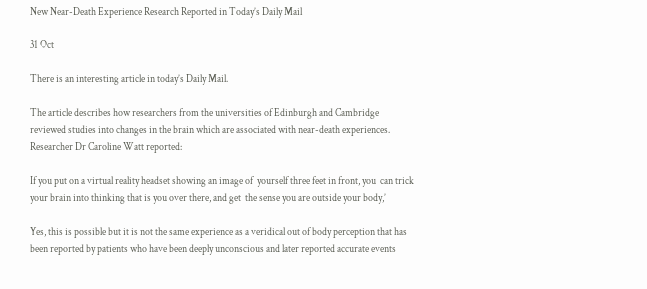New Near-Death Experience Research Reported in Today’s Daily Mail

31 Oct

There is an interesting article in today’s Daily Mail.

The article describes how researchers from the universities of Edinburgh and Cambridge reviewed studies into changes in the brain which are associated with near-death experiences. Researcher Dr Caroline Watt reported:

If you put on a virtual reality headset showing an image of  yourself three feet in front, you  can trick your brain into thinking that is you over there, and get  the sense you are outside your body,’

Yes, this is possible but it is not the same experience as a veridical out of body perception that has been reported by patients who have been deeply unconscious and later reported accurate events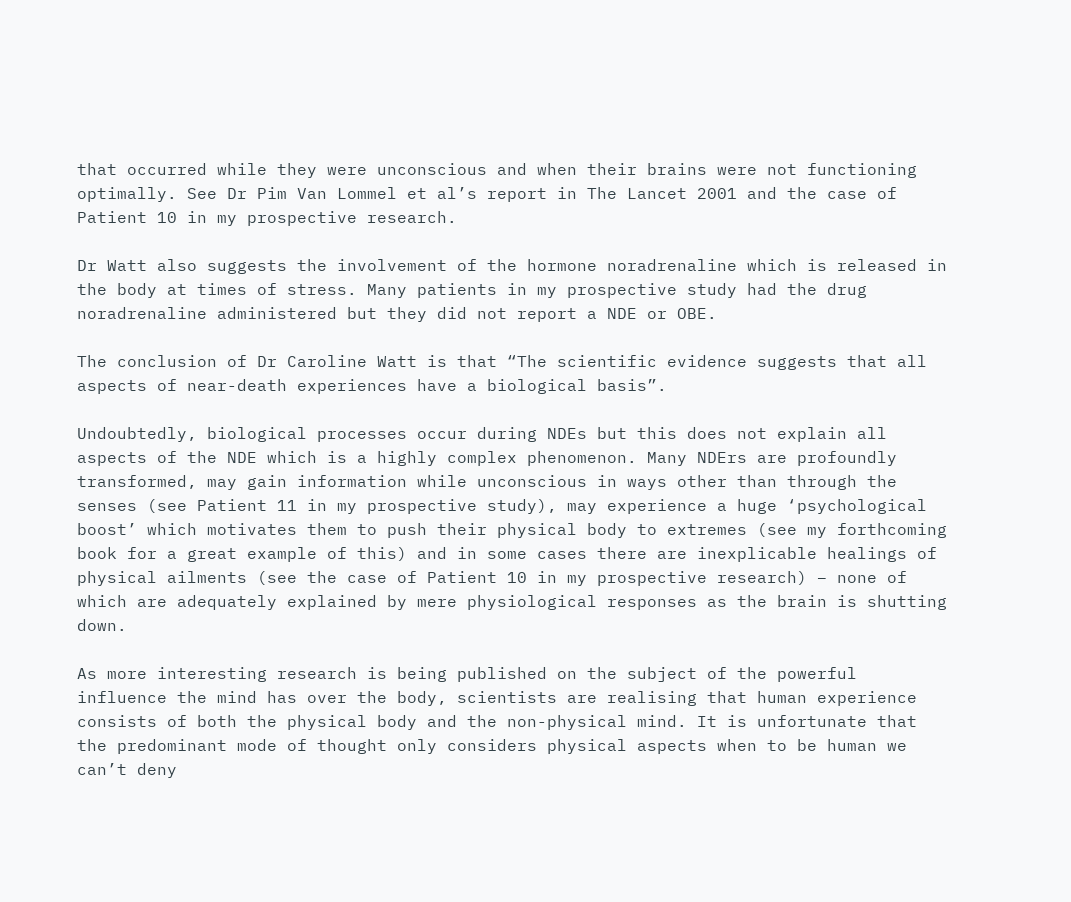that occurred while they were unconscious and when their brains were not functioning optimally. See Dr Pim Van Lommel et al’s report in The Lancet 2001 and the case of Patient 10 in my prospective research.

Dr Watt also suggests the involvement of the hormone noradrenaline which is released in the body at times of stress. Many patients in my prospective study had the drug noradrenaline administered but they did not report a NDE or OBE.

The conclusion of Dr Caroline Watt is that “The scientific evidence suggests that all aspects of near-death experiences have a biological basis”.

Undoubtedly, biological processes occur during NDEs but this does not explain all aspects of the NDE which is a highly complex phenomenon. Many NDErs are profoundly transformed, may gain information while unconscious in ways other than through the senses (see Patient 11 in my prospective study), may experience a huge ‘psychological boost’ which motivates them to push their physical body to extremes (see my forthcoming book for a great example of this) and in some cases there are inexplicable healings of physical ailments (see the case of Patient 10 in my prospective research) – none of which are adequately explained by mere physiological responses as the brain is shutting down.

As more interesting research is being published on the subject of the powerful influence the mind has over the body, scientists are realising that human experience consists of both the physical body and the non-physical mind. It is unfortunate that the predominant mode of thought only considers physical aspects when to be human we can’t deny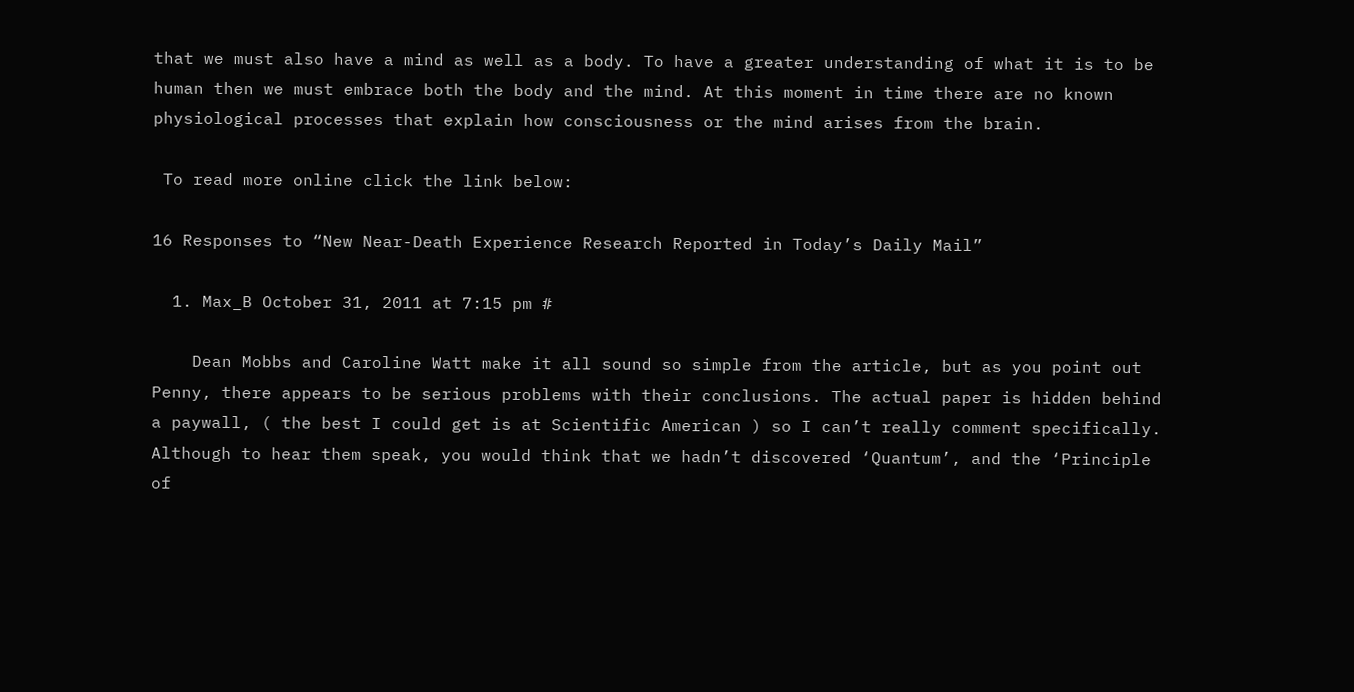that we must also have a mind as well as a body. To have a greater understanding of what it is to be human then we must embrace both the body and the mind. At this moment in time there are no known physiological processes that explain how consciousness or the mind arises from the brain.

 To read more online click the link below:

16 Responses to “New Near-Death Experience Research Reported in Today’s Daily Mail”

  1. Max_B October 31, 2011 at 7:15 pm #

    Dean Mobbs and Caroline Watt make it all sound so simple from the article, but as you point out Penny, there appears to be serious problems with their conclusions. The actual paper is hidden behind a paywall, ( the best I could get is at Scientific American ) so I can’t really comment specifically. Although to hear them speak, you would think that we hadn’t discovered ‘Quantum’, and the ‘Principle of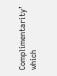Complimentarity’ which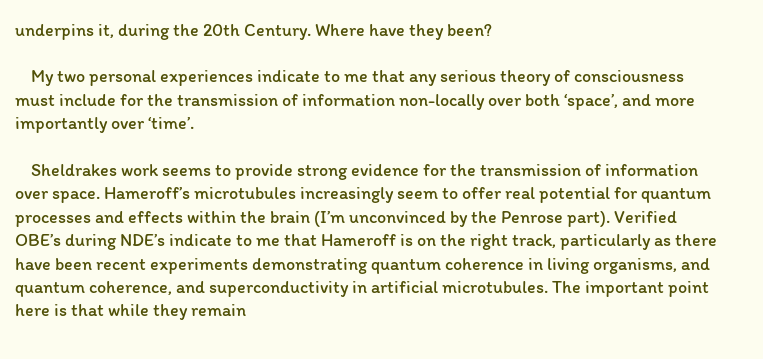underpins it, during the 20th Century. Where have they been?

    My two personal experiences indicate to me that any serious theory of consciousness must include for the transmission of information non-locally over both ‘space’, and more importantly over ‘time’.

    Sheldrakes work seems to provide strong evidence for the transmission of information over space. Hameroff’s microtubules increasingly seem to offer real potential for quantum processes and effects within the brain (I’m unconvinced by the Penrose part). Verified OBE’s during NDE’s indicate to me that Hameroff is on the right track, particularly as there have been recent experiments demonstrating quantum coherence in living organisms, and quantum coherence, and superconductivity in artificial microtubules. The important point here is that while they remain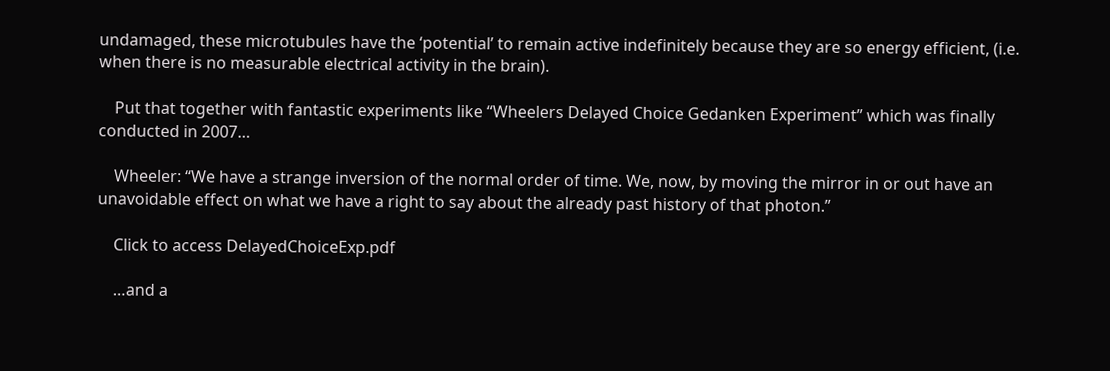undamaged, these microtubules have the ‘potential’ to remain active indefinitely because they are so energy efficient, (i.e. when there is no measurable electrical activity in the brain).

    Put that together with fantastic experiments like “Wheelers Delayed Choice Gedanken Experiment” which was finally conducted in 2007…

    Wheeler: “We have a strange inversion of the normal order of time. We, now, by moving the mirror in or out have an unavoidable effect on what we have a right to say about the already past history of that photon.”

    Click to access DelayedChoiceExp.pdf

    …and a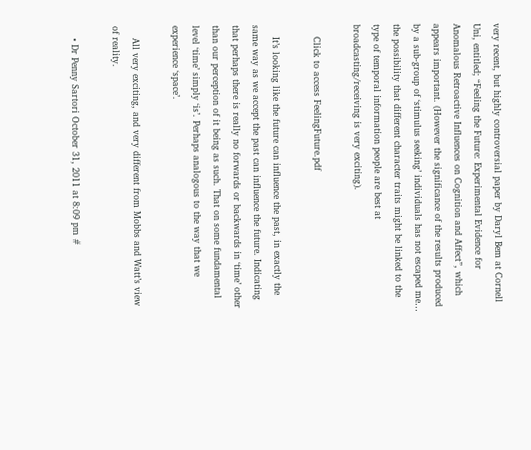very recent, but highly controversial paper by Daryl Bem at Cornell Uni, entitled; “Feeling the Future: Experimental Evidence for Anomalous Retroactive Influences on Cognition and Affect”, which appears important. (However the significance of the results produced by a sub-group of ‘stimulus seeking’ individuals has not escaped me… the possibility that different character traits might be linked to the type of temporal information people are best at broadcasting/receiving is very exciting).

    Click to access FeelingFuture.pdf

    It’s looking like the future can influence the past, in exactly the same way as we accept the past can influence the future. Indicating that perhaps there is really no forwards or backwards in ‘time’ other than our perception of it being as such. That on some fundamental level ‘time’ simply ‘is’. Perhaps analogous to the way that we experience ‘space’.

    All very exciting, and very different from Mobbs and Watt’s view of reality.

    • Dr Penny Sartori October 31, 2011 at 8:09 pm #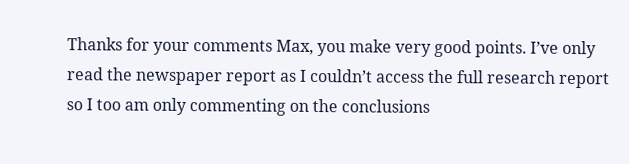Thanks for your comments Max, you make very good points. I’ve only read the newspaper report as I couldn’t access the full research report so I too am only commenting on the conclusions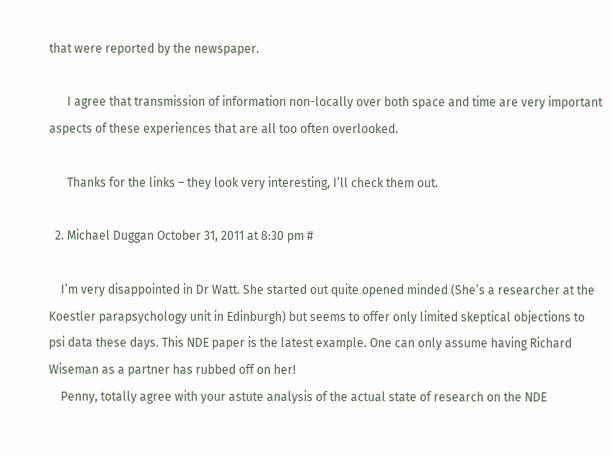that were reported by the newspaper.

      I agree that transmission of information non-locally over both space and time are very important aspects of these experiences that are all too often overlooked.

      Thanks for the links – they look very interesting, I’ll check them out.

  2. Michael Duggan October 31, 2011 at 8:30 pm #

    I’m very disappointed in Dr Watt. She started out quite opened minded (She’s a researcher at the Koestler parapsychology unit in Edinburgh) but seems to offer only limited skeptical objections to psi data these days. This NDE paper is the latest example. One can only assume having Richard Wiseman as a partner has rubbed off on her!
    Penny, totally agree with your astute analysis of the actual state of research on the NDE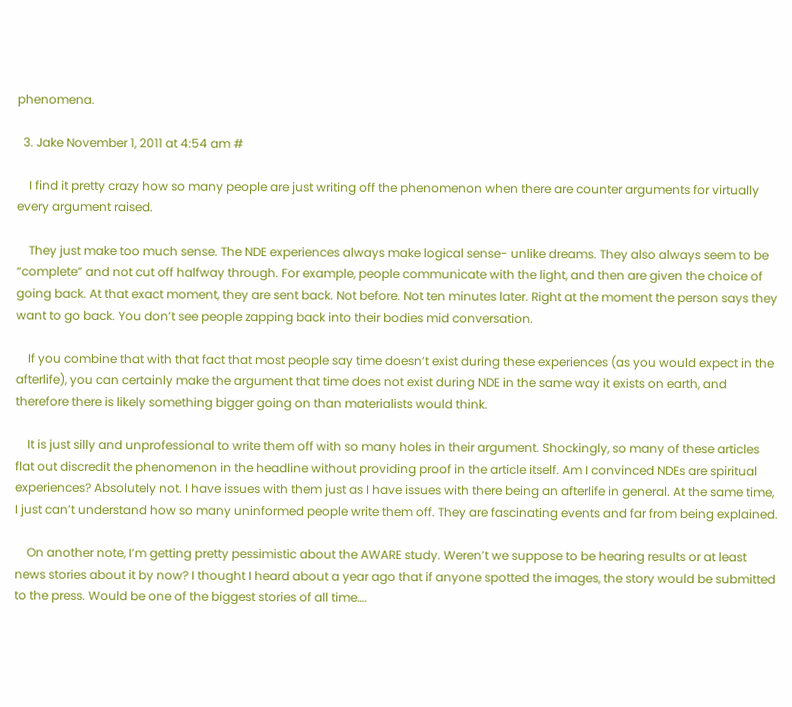phenomena.

  3. Jake November 1, 2011 at 4:54 am #

    I find it pretty crazy how so many people are just writing off the phenomenon when there are counter arguments for virtually every argument raised.

    They just make too much sense. The NDE experiences always make logical sense- unlike dreams. They also always seem to be “complete” and not cut off halfway through. For example, people communicate with the light, and then are given the choice of going back. At that exact moment, they are sent back. Not before. Not ten minutes later. Right at the moment the person says they want to go back. You don’t see people zapping back into their bodies mid conversation.

    If you combine that with that fact that most people say time doesn’t exist during these experiences (as you would expect in the afterlife), you can certainly make the argument that time does not exist during NDE in the same way it exists on earth, and therefore there is likely something bigger going on than materialists would think.

    It is just silly and unprofessional to write them off with so many holes in their argument. Shockingly, so many of these articles flat out discredit the phenomenon in the headline without providing proof in the article itself. Am I convinced NDEs are spiritual experiences? Absolutely not. I have issues with them just as I have issues with there being an afterlife in general. At the same time, I just can’t understand how so many uninformed people write them off. They are fascinating events and far from being explained.

    On another note, I’m getting pretty pessimistic about the AWARE study. Weren’t we suppose to be hearing results or at least news stories about it by now? I thought I heard about a year ago that if anyone spotted the images, the story would be submitted to the press. Would be one of the biggest stories of all time….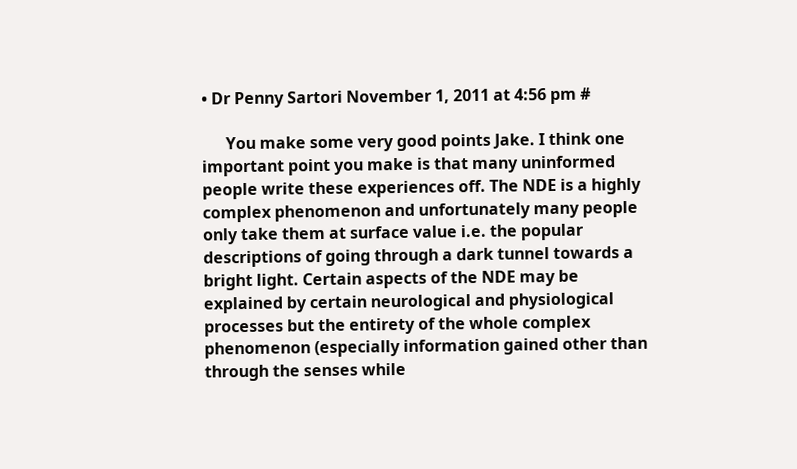• Dr Penny Sartori November 1, 2011 at 4:56 pm #

      You make some very good points Jake. I think one important point you make is that many uninformed people write these experiences off. The NDE is a highly complex phenomenon and unfortunately many people only take them at surface value i.e. the popular descriptions of going through a dark tunnel towards a bright light. Certain aspects of the NDE may be explained by certain neurological and physiological processes but the entirety of the whole complex phenomenon (especially information gained other than through the senses while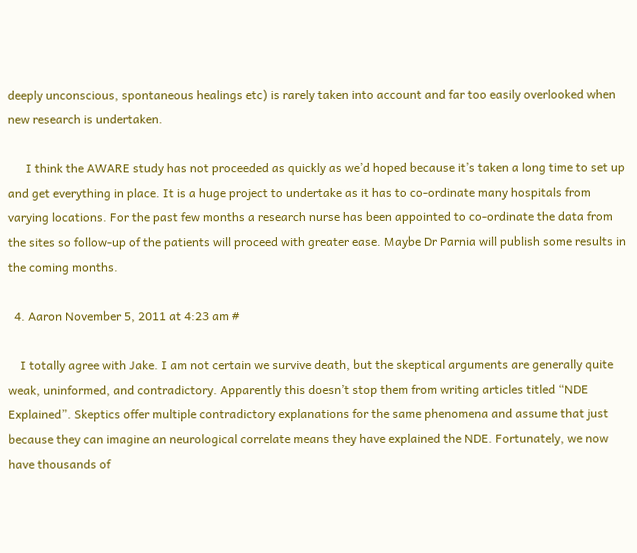deeply unconscious, spontaneous healings etc) is rarely taken into account and far too easily overlooked when new research is undertaken.

      I think the AWARE study has not proceeded as quickly as we’d hoped because it’s taken a long time to set up and get everything in place. It is a huge project to undertake as it has to co-ordinate many hospitals from varying locations. For the past few months a research nurse has been appointed to co-ordinate the data from the sites so follow-up of the patients will proceed with greater ease. Maybe Dr Parnia will publish some results in the coming months.

  4. Aaron November 5, 2011 at 4:23 am #

    I totally agree with Jake. I am not certain we survive death, but the skeptical arguments are generally quite weak, uninformed, and contradictory. Apparently this doesn’t stop them from writing articles titled “NDE Explained”. Skeptics offer multiple contradictory explanations for the same phenomena and assume that just because they can imagine an neurological correlate means they have explained the NDE. Fortunately, we now have thousands of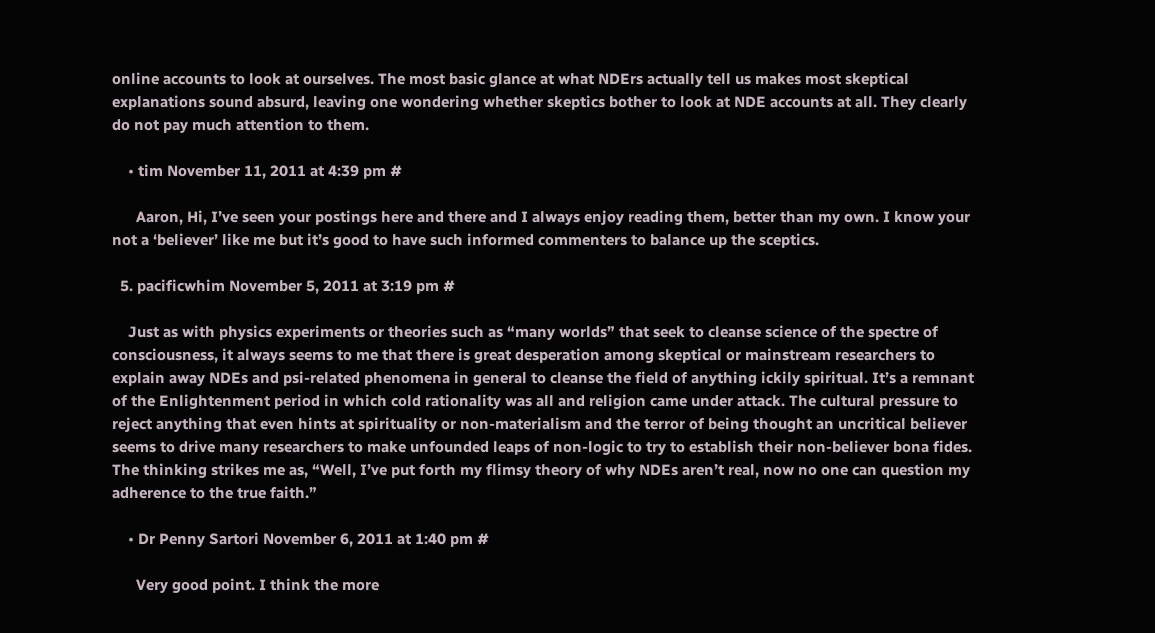online accounts to look at ourselves. The most basic glance at what NDErs actually tell us makes most skeptical explanations sound absurd, leaving one wondering whether skeptics bother to look at NDE accounts at all. They clearly do not pay much attention to them.

    • tim November 11, 2011 at 4:39 pm #

      Aaron, Hi, I’ve seen your postings here and there and I always enjoy reading them, better than my own. I know your not a ‘believer’ like me but it’s good to have such informed commenters to balance up the sceptics.

  5. pacificwhim November 5, 2011 at 3:19 pm #

    Just as with physics experiments or theories such as “many worlds” that seek to cleanse science of the spectre of consciousness, it always seems to me that there is great desperation among skeptical or mainstream researchers to explain away NDEs and psi-related phenomena in general to cleanse the field of anything ickily spiritual. It’s a remnant of the Enlightenment period in which cold rationality was all and religion came under attack. The cultural pressure to reject anything that even hints at spirituality or non-materialism and the terror of being thought an uncritical believer seems to drive many researchers to make unfounded leaps of non-logic to try to establish their non-believer bona fides. The thinking strikes me as, “Well, I’ve put forth my flimsy theory of why NDEs aren’t real, now no one can question my adherence to the true faith.”

    • Dr Penny Sartori November 6, 2011 at 1:40 pm #

      Very good point. I think the more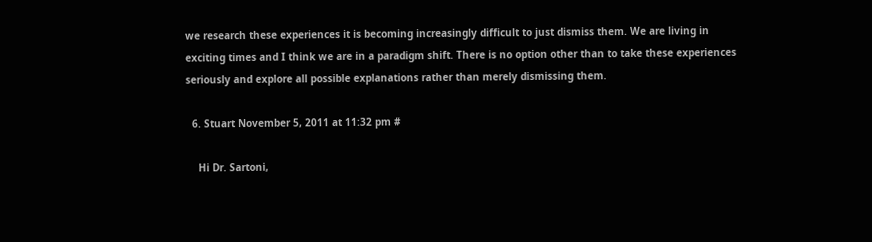we research these experiences it is becoming increasingly difficult to just dismiss them. We are living in exciting times and I think we are in a paradigm shift. There is no option other than to take these experiences seriously and explore all possible explanations rather than merely dismissing them.

  6. Stuart November 5, 2011 at 11:32 pm #

    Hi Dr. Sartoni,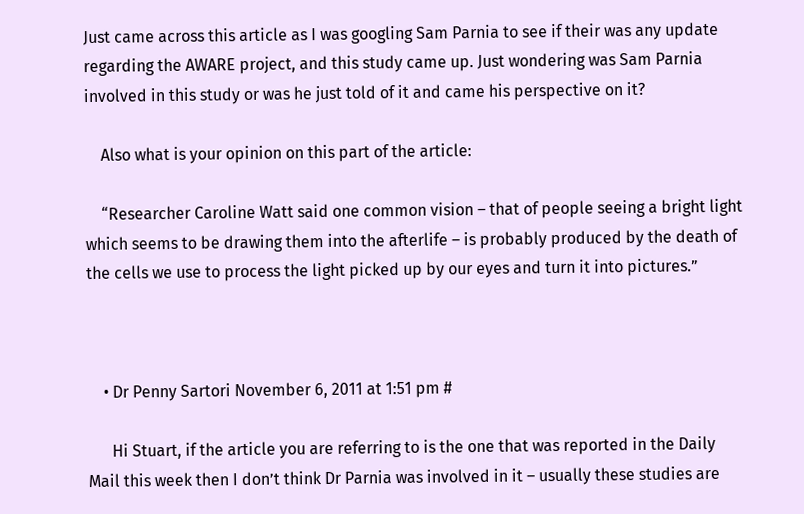Just came across this article as I was googling Sam Parnia to see if their was any update regarding the AWARE project, and this study came up. Just wondering was Sam Parnia involved in this study or was he just told of it and came his perspective on it?

    Also what is your opinion on this part of the article:

    “Researcher Caroline Watt said one common vision – that of people seeing a bright light which seems to be drawing them into the afterlife – is probably produced by the death of the cells we use to process the light picked up by our eyes and turn it into pictures.”



    • Dr Penny Sartori November 6, 2011 at 1:51 pm #

      Hi Stuart, if the article you are referring to is the one that was reported in the Daily Mail this week then I don’t think Dr Parnia was involved in it – usually these studies are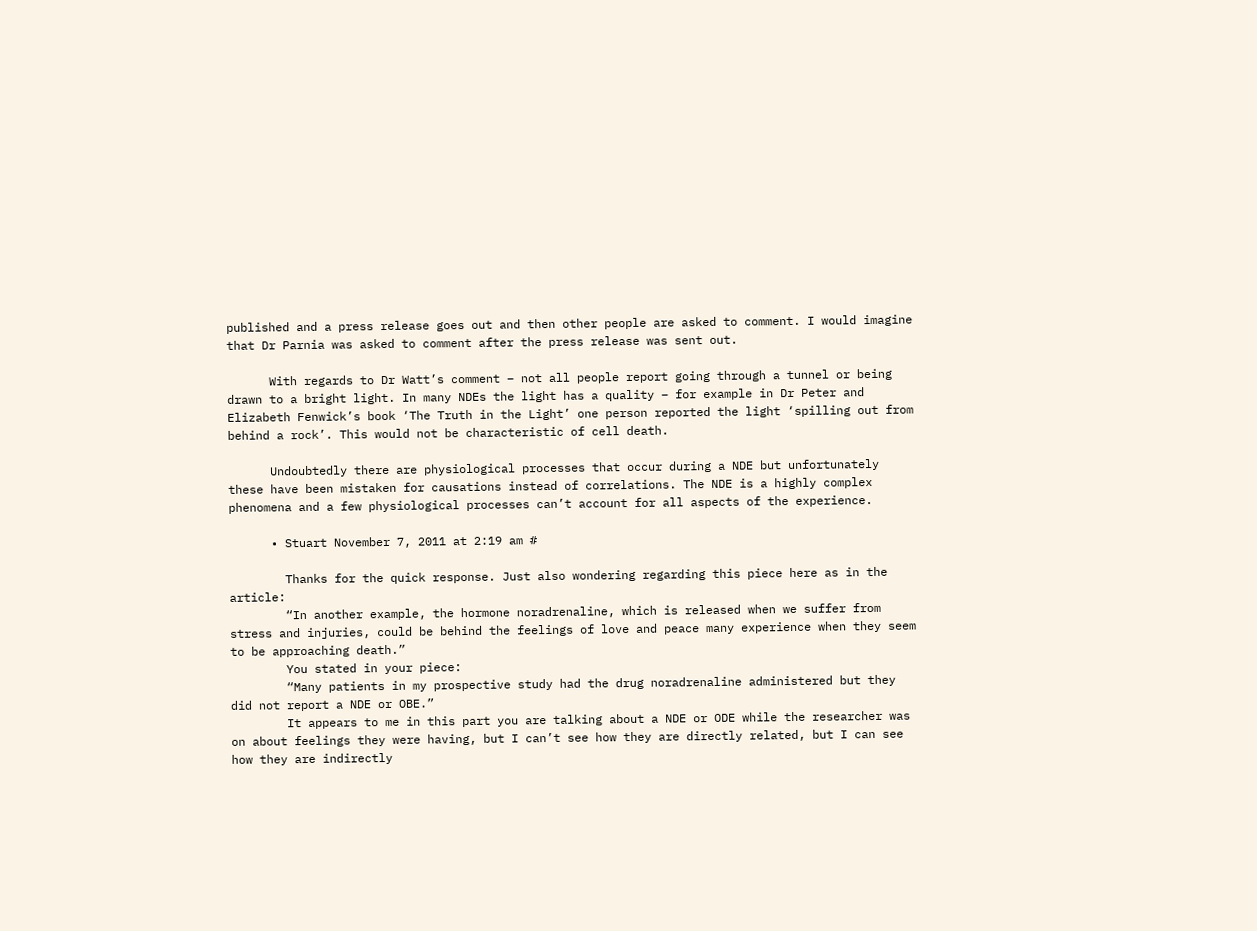published and a press release goes out and then other people are asked to comment. I would imagine that Dr Parnia was asked to comment after the press release was sent out.

      With regards to Dr Watt’s comment – not all people report going through a tunnel or being drawn to a bright light. In many NDEs the light has a quality – for example in Dr Peter and Elizabeth Fenwick’s book ‘The Truth in the Light’ one person reported the light ‘spilling out from behind a rock’. This would not be characteristic of cell death.

      Undoubtedly there are physiological processes that occur during a NDE but unfortunately these have been mistaken for causations instead of correlations. The NDE is a highly complex phenomena and a few physiological processes can’t account for all aspects of the experience.

      • Stuart November 7, 2011 at 2:19 am #

        Thanks for the quick response. Just also wondering regarding this piece here as in the article:
        “In another example, the hormone noradrenaline, which is released when we suffer from stress and injuries, could be behind the feelings of love and peace many experience when they seem to be approaching death.”
        You stated in your piece:
        “Many patients in my prospective study had the drug noradrenaline administered but they did not report a NDE or OBE.”
        It appears to me in this part you are talking about a NDE or ODE while the researcher was on about feelings they were having, but I can’t see how they are directly related, but I can see how they are indirectly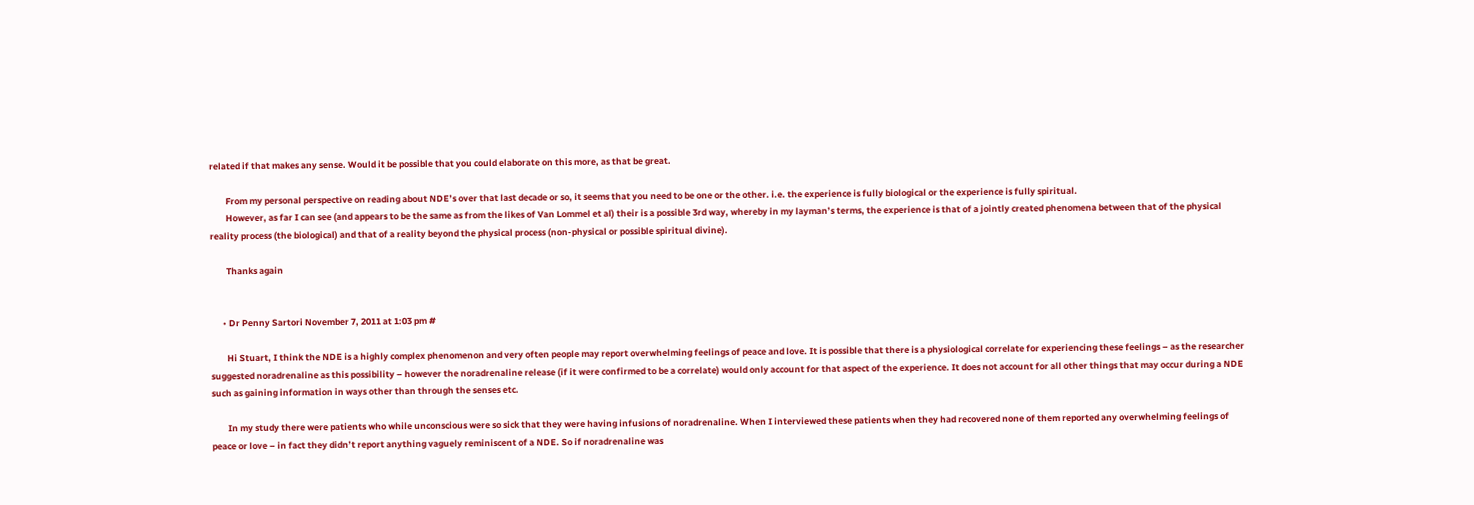related if that makes any sense. Would it be possible that you could elaborate on this more, as that be great.

        From my personal perspective on reading about NDE’s over that last decade or so, it seems that you need to be one or the other. i.e. the experience is fully biological or the experience is fully spiritual.
        However, as far I can see (and appears to be the same as from the likes of Van Lommel et al) their is a possible 3rd way, whereby in my layman’s terms, the experience is that of a jointly created phenomena between that of the physical reality process (the biological) and that of a reality beyond the physical process (non-physical or possible spiritual divine).

        Thanks again


      • Dr Penny Sartori November 7, 2011 at 1:03 pm #

        Hi Stuart, I think the NDE is a highly complex phenomenon and very often people may report overwhelming feelings of peace and love. It is possible that there is a physiological correlate for experiencing these feelings – as the researcher suggested noradrenaline as this possibility – however the noradrenaline release (if it were confirmed to be a correlate) would only account for that aspect of the experience. It does not account for all other things that may occur during a NDE such as gaining information in ways other than through the senses etc.

        In my study there were patients who while unconscious were so sick that they were having infusions of noradrenaline. When I interviewed these patients when they had recovered none of them reported any overwhelming feelings of peace or love – in fact they didn’t report anything vaguely reminiscent of a NDE. So if noradrenaline was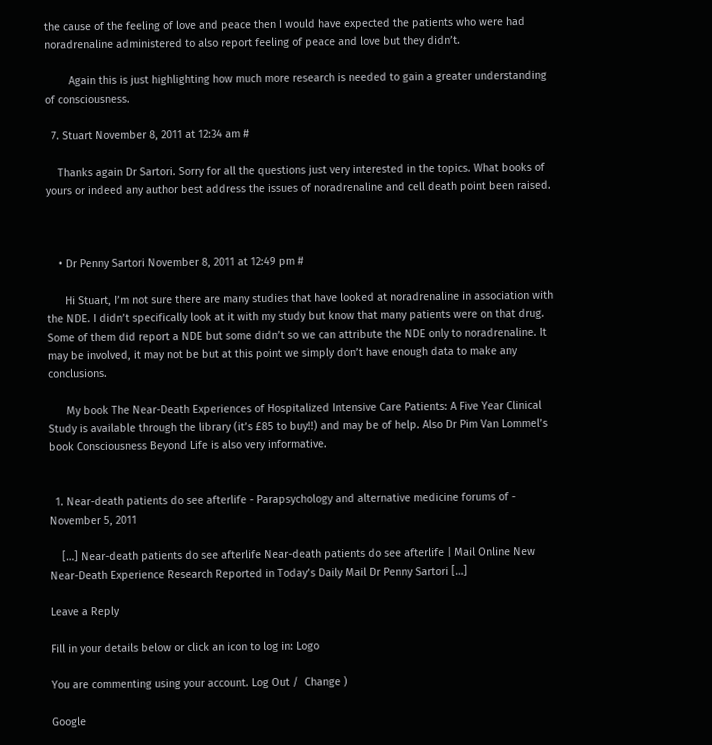the cause of the feeling of love and peace then I would have expected the patients who were had noradrenaline administered to also report feeling of peace and love but they didn’t.

        Again this is just highlighting how much more research is needed to gain a greater understanding of consciousness.

  7. Stuart November 8, 2011 at 12:34 am #

    Thanks again Dr Sartori. Sorry for all the questions just very interested in the topics. What books of yours or indeed any author best address the issues of noradrenaline and cell death point been raised.



    • Dr Penny Sartori November 8, 2011 at 12:49 pm #

      Hi Stuart, I’m not sure there are many studies that have looked at noradrenaline in association with the NDE. I didn’t specifically look at it with my study but know that many patients were on that drug. Some of them did report a NDE but some didn’t so we can attribute the NDE only to noradrenaline. It may be involved, it may not be but at this point we simply don’t have enough data to make any conclusions.

      My book The Near-Death Experiences of Hospitalized Intensive Care Patients: A Five Year Clinical Study is available through the library (it’s £85 to buy!!) and may be of help. Also Dr Pim Van Lommel’s book Consciousness Beyond Life is also very informative.


  1. Near-death patients do see afterlife - Parapsychology and alternative medicine forums of - November 5, 2011

    […] Near-death patients do see afterlife Near-death patients do see afterlife | Mail Online New Near-Death Experience Research Reported in Today’s Daily Mail Dr Penny Sartori […]

Leave a Reply

Fill in your details below or click an icon to log in: Logo

You are commenting using your account. Log Out /  Change )

Google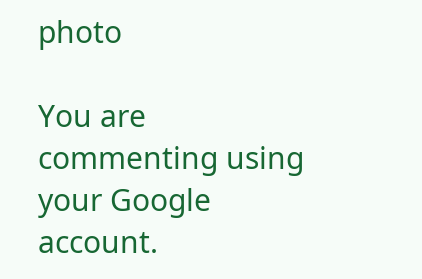photo

You are commenting using your Google account.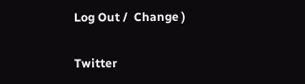Log Out /  Change )

Twitter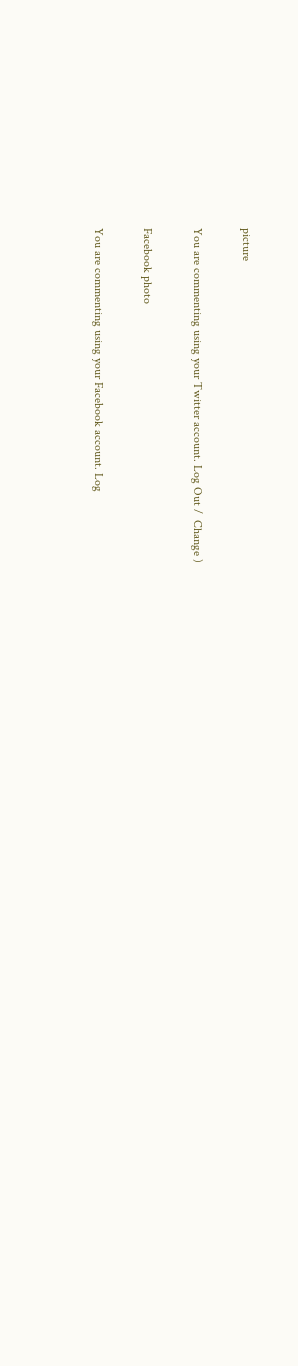picture

You are commenting using your Twitter account. Log Out /  Change )

Facebook photo

You are commenting using your Facebook account. Log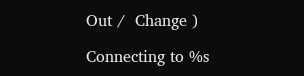Out /  Change )

Connecting to %s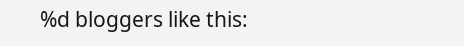%d bloggers like this: